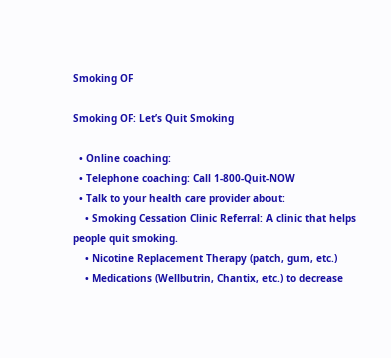Smoking OF

Smoking OF: Let’s Quit Smoking

  • Online coaching:
  • Telephone coaching: Call 1-800-Quit-NOW
  • Talk to your health care provider about:
    • Smoking Cessation Clinic Referral: A clinic that helps people quit smoking.
    • Nicotine Replacement Therapy (patch, gum, etc.)
    • Medications (Wellbutrin, Chantix, etc.) to decrease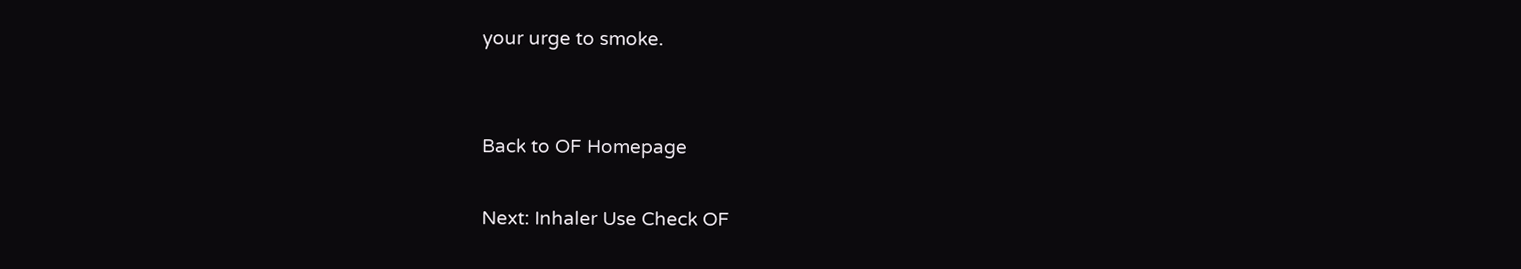your urge to smoke.


Back to OF Homepage

Next: Inhaler Use Check OF